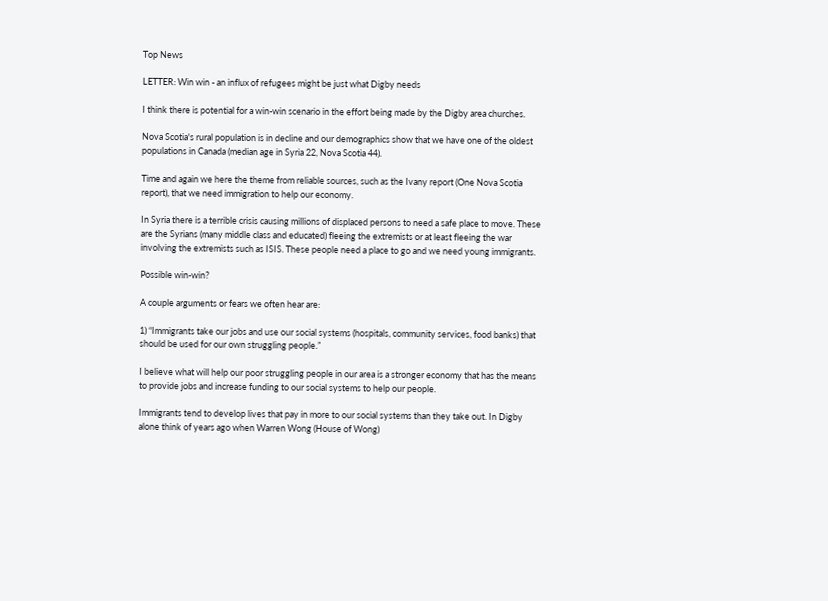Top News

LETTER: Win win - an influx of refugees might be just what Digby needs

I think there is potential for a win-win scenario in the effort being made by the Digby area churches.

Nova Scotia's rural population is in decline and our demographics show that we have one of the oldest populations in Canada (median age in Syria 22, Nova Scotia 44).

Time and again we here the theme from reliable sources, such as the Ivany report (One Nova Scotia report), that we need immigration to help our economy.

In Syria there is a terrible crisis causing millions of displaced persons to need a safe place to move. These are the Syrians (many middle class and educated) fleeing the extremists or at least fleeing the war involving the extremists such as ISIS. These people need a place to go and we need young immigrants.

Possible win-win?

A couple arguments or fears we often hear are:

1) “Immigrants take our jobs and use our social systems (hospitals, community services, food banks) that should be used for our own struggling people.”

I believe what will help our poor struggling people in our area is a stronger economy that has the means to provide jobs and increase funding to our social systems to help our people.

Immigrants tend to develop lives that pay in more to our social systems than they take out. In Digby alone think of years ago when Warren Wong (House of Wong)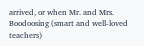arrived, or when Mr. and Mrs. Boodoosing (smart and well-loved teachers)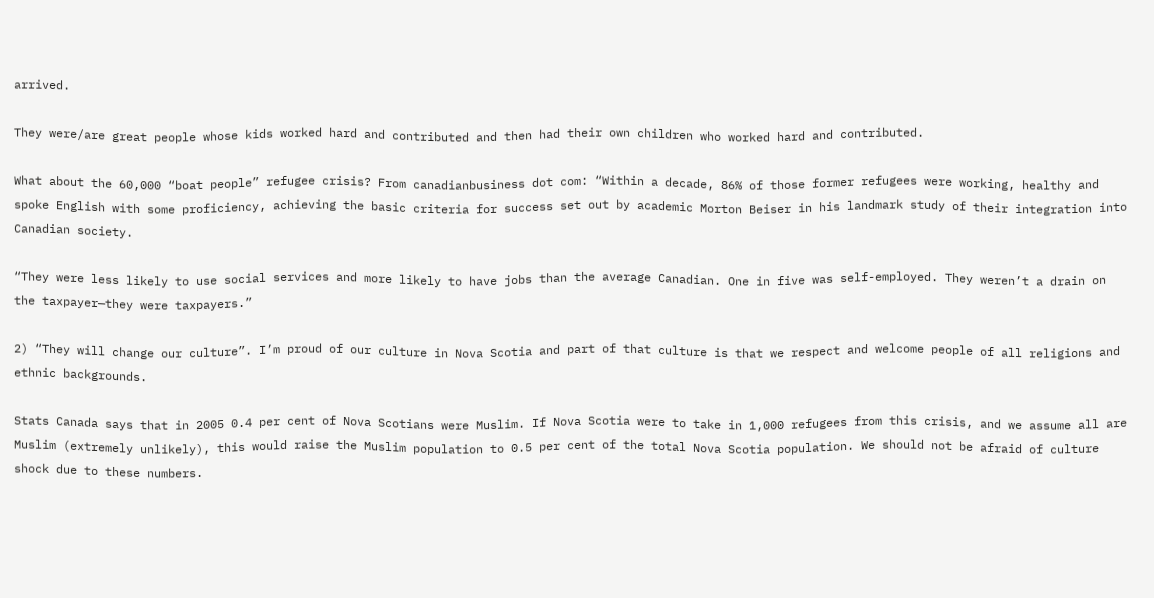arrived.

They were/are great people whose kids worked hard and contributed and then had their own children who worked hard and contributed.

What about the 60,000 “boat people” refugee crisis? From canadianbusiness dot com: “Within a decade, 86% of those former refugees were working, healthy and spoke English with some proficiency, achieving the basic criteria for success set out by academic Morton Beiser in his landmark study of their integration into Canadian society.

“They were less likely to use social services and more likely to have jobs than the average Canadian. One in five was self-employed. They weren’t a drain on the taxpayer—they were taxpayers.”

2) “They will change our culture”. I’m proud of our culture in Nova Scotia and part of that culture is that we respect and welcome people of all religions and ethnic backgrounds.

Stats Canada says that in 2005 0.4 per cent of Nova Scotians were Muslim. If Nova Scotia were to take in 1,000 refugees from this crisis, and we assume all are Muslim (extremely unlikely), this would raise the Muslim population to 0.5 per cent of the total Nova Scotia population. We should not be afraid of culture shock due to these numbers.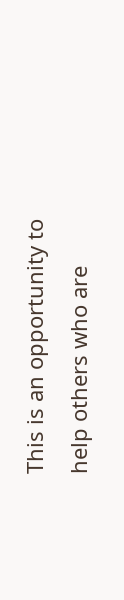This is an opportunity to help others who are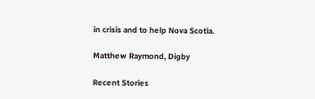in crisis and to help Nova Scotia.

Matthew Raymond, Digby

Recent Stories